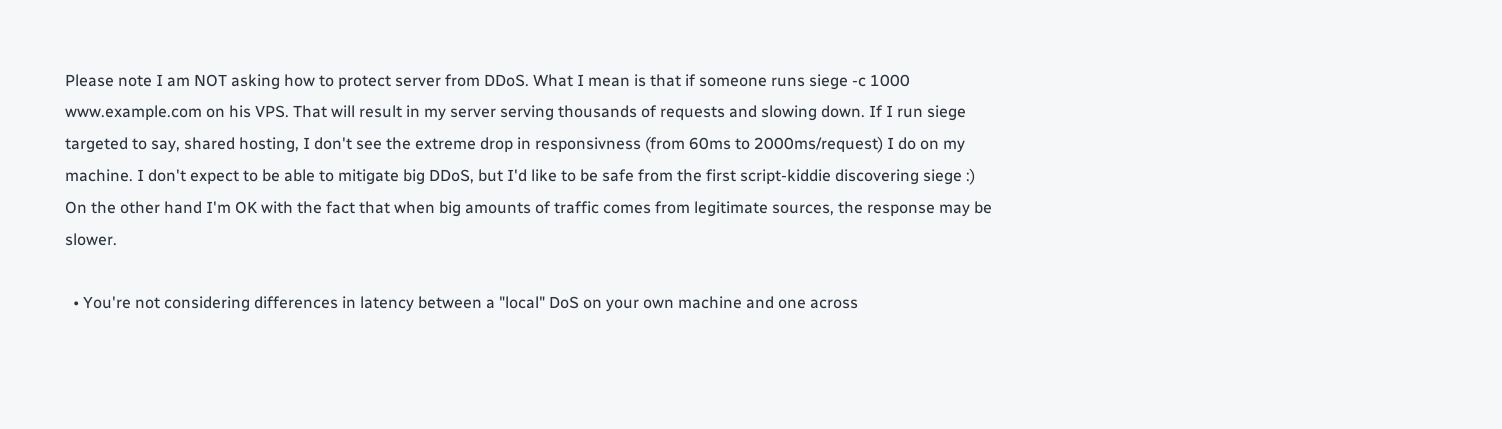Please note I am NOT asking how to protect server from DDoS. What I mean is that if someone runs siege -c 1000 www.example.com on his VPS. That will result in my server serving thousands of requests and slowing down. If I run siege targeted to say, shared hosting, I don't see the extreme drop in responsivness (from 60ms to 2000ms/request) I do on my machine. I don't expect to be able to mitigate big DDoS, but I'd like to be safe from the first script-kiddie discovering siege :) On the other hand I'm OK with the fact that when big amounts of traffic comes from legitimate sources, the response may be slower.

  • You're not considering differences in latency between a "local" DoS on your own machine and one across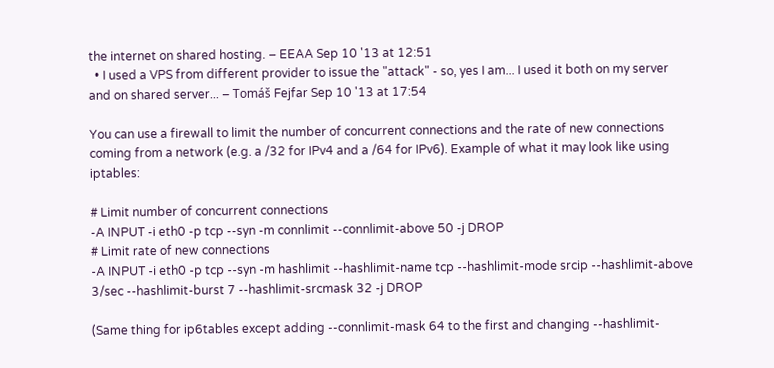the internet on shared hosting. – EEAA Sep 10 '13 at 12:51
  • I used a VPS from different provider to issue the "attack" - so, yes I am... I used it both on my server and on shared server... – Tomáš Fejfar Sep 10 '13 at 17:54

You can use a firewall to limit the number of concurrent connections and the rate of new connections coming from a network (e.g. a /32 for IPv4 and a /64 for IPv6). Example of what it may look like using iptables:

# Limit number of concurrent connections
-A INPUT -i eth0 -p tcp --syn -m connlimit --connlimit-above 50 -j DROP
# Limit rate of new connections
-A INPUT -i eth0 -p tcp --syn -m hashlimit --hashlimit-name tcp --hashlimit-mode srcip --hashlimit-above 3/sec --hashlimit-burst 7 --hashlimit-srcmask 32 -j DROP

(Same thing for ip6tables except adding --connlimit-mask 64 to the first and changing --hashlimit-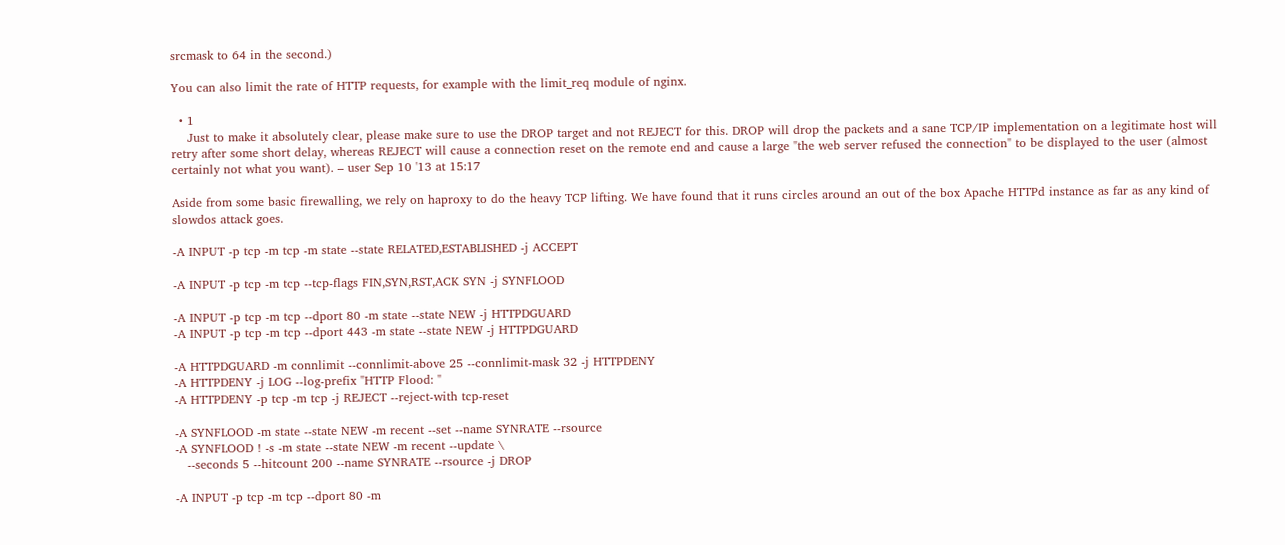srcmask to 64 in the second.)

You can also limit the rate of HTTP requests, for example with the limit_req module of nginx.

  • 1
    Just to make it absolutely clear, please make sure to use the DROP target and not REJECT for this. DROP will drop the packets and a sane TCP/IP implementation on a legitimate host will retry after some short delay, whereas REJECT will cause a connection reset on the remote end and cause a large "the web server refused the connection" to be displayed to the user (almost certainly not what you want). – user Sep 10 '13 at 15:17

Aside from some basic firewalling, we rely on haproxy to do the heavy TCP lifting. We have found that it runs circles around an out of the box Apache HTTPd instance as far as any kind of slowdos attack goes.

-A INPUT -p tcp -m tcp -m state --state RELATED,ESTABLISHED -j ACCEPT

-A INPUT -p tcp -m tcp --tcp-flags FIN,SYN,RST,ACK SYN -j SYNFLOOD

-A INPUT -p tcp -m tcp --dport 80 -m state --state NEW -j HTTPDGUARD
-A INPUT -p tcp -m tcp --dport 443 -m state --state NEW -j HTTPDGUARD

-A HTTPDGUARD -m connlimit --connlimit-above 25 --connlimit-mask 32 -j HTTPDENY
-A HTTPDENY -j LOG --log-prefix "HTTP Flood: "
-A HTTPDENY -p tcp -m tcp -j REJECT --reject-with tcp-reset

-A SYNFLOOD -m state --state NEW -m recent --set --name SYNRATE --rsource
-A SYNFLOOD ! -s -m state --state NEW -m recent --update \
   --seconds 5 --hitcount 200 --name SYNRATE --rsource -j DROP

-A INPUT -p tcp -m tcp --dport 80 -m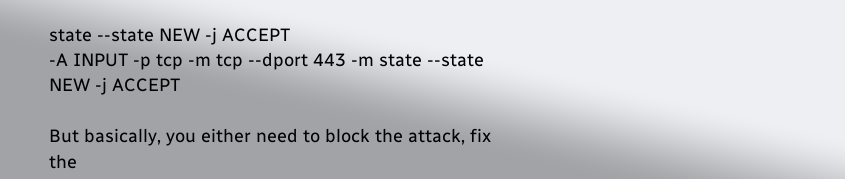state --state NEW -j ACCEPT
-A INPUT -p tcp -m tcp --dport 443 -m state --state NEW -j ACCEPT

But basically, you either need to block the attack, fix the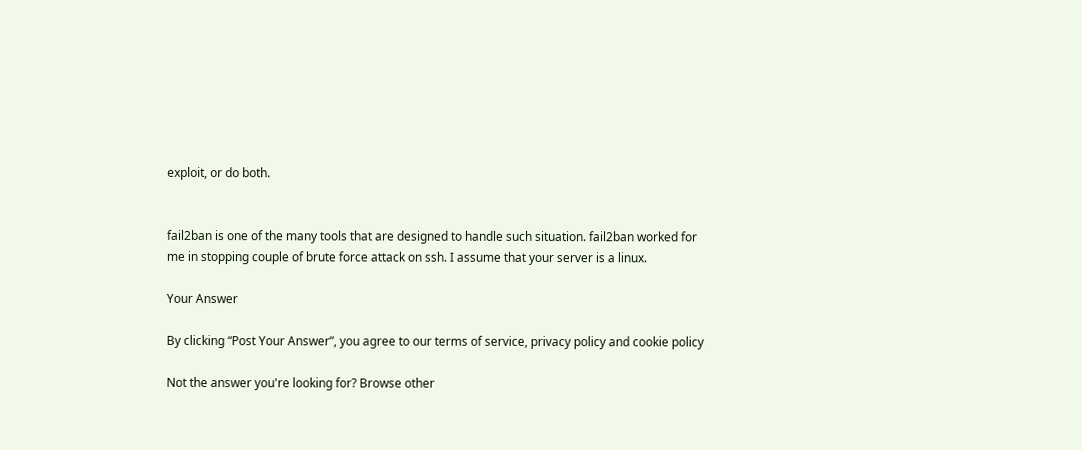exploit, or do both.


fail2ban is one of the many tools that are designed to handle such situation. fail2ban worked for me in stopping couple of brute force attack on ssh. I assume that your server is a linux.

Your Answer

By clicking “Post Your Answer”, you agree to our terms of service, privacy policy and cookie policy

Not the answer you're looking for? Browse other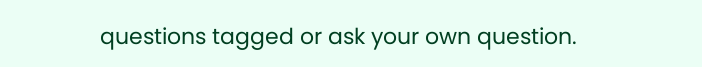questions tagged or ask your own question.